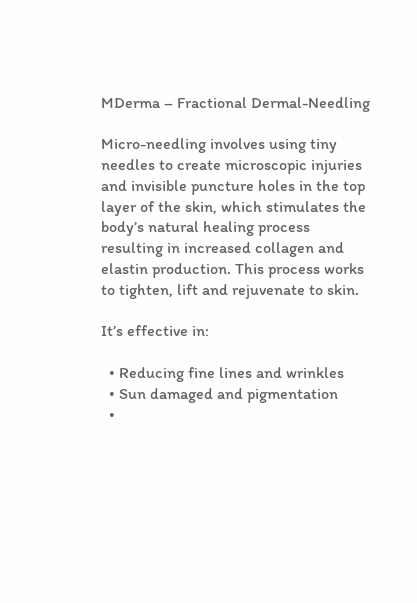MDerma – Fractional Dermal-Needling

Micro-needling involves using tiny needles to create microscopic injuries and invisible puncture holes in the top layer of the skin, which stimulates the body’s natural healing process resulting in increased collagen and elastin production. This process works to tighten, lift and rejuvenate to skin.

It’s effective in:

  • Reducing fine lines and wrinkles
  • Sun damaged and pigmentation
  •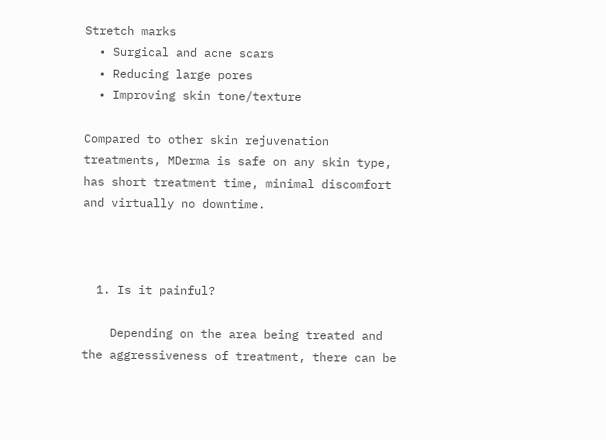Stretch marks
  • Surgical and acne scars
  • Reducing large pores
  • Improving skin tone/texture

Compared to other skin rejuvenation treatments, MDerma is safe on any skin type, has short treatment time, minimal discomfort and virtually no downtime.



  1. Is it painful?

    Depending on the area being treated and the aggressiveness of treatment, there can be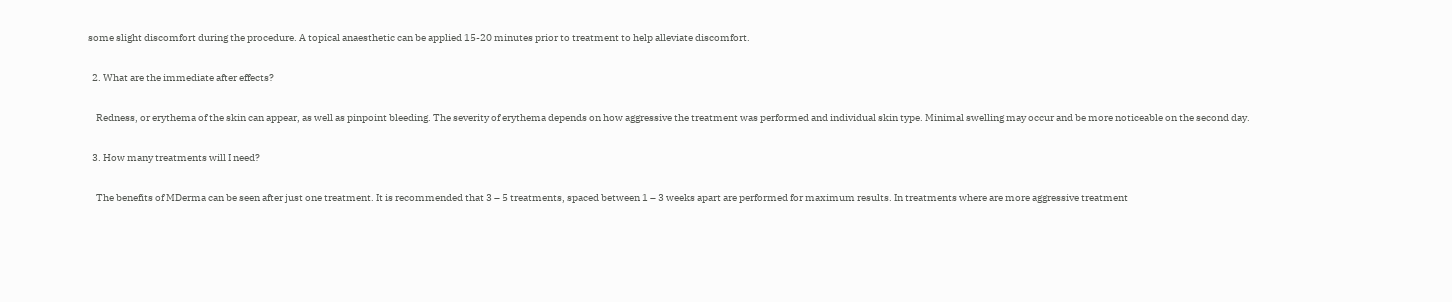some slight discomfort during the procedure. A topical anaesthetic can be applied 15-20 minutes prior to treatment to help alleviate discomfort.

  2. What are the immediate after effects?

    Redness, or erythema of the skin can appear, as well as pinpoint bleeding. The severity of erythema depends on how aggressive the treatment was performed and individual skin type. Minimal swelling may occur and be more noticeable on the second day.

  3. How many treatments will I need?

    The benefits of MDerma can be seen after just one treatment. It is recommended that 3 – 5 treatments, spaced between 1 – 3 weeks apart are performed for maximum results. In treatments where are more aggressive treatment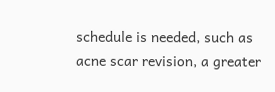schedule is needed, such as acne scar revision, a greater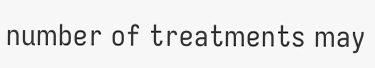number of treatments may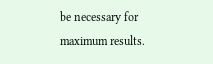be necessary for maximum results.